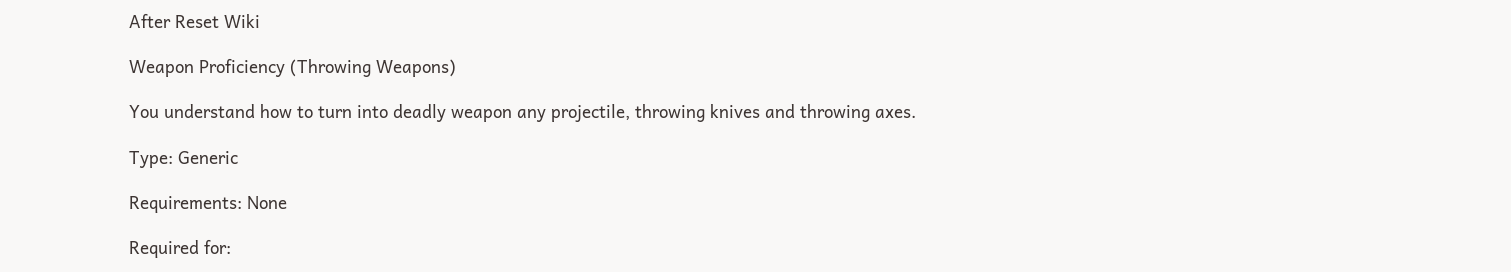After Reset Wiki

Weapon Proficiency (Throwing Weapons)

You understand how to turn into deadly weapon any projectile, throwing knives and throwing axes.

Type: Generic

Requirements: None

Required for: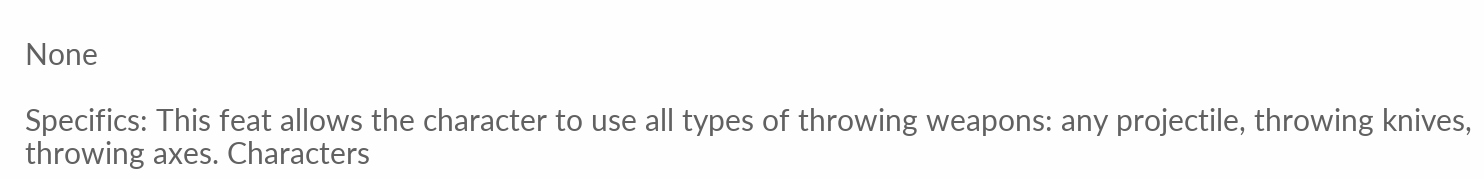None

Specifics: This feat allows the character to use all types of throwing weapons: any projectile, throwing knives, throwing axes. Characters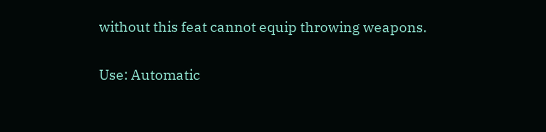without this feat cannot equip throwing weapons.

Use: Automatic